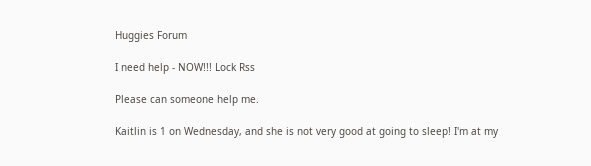Huggies Forum

I need help - NOW!!! Lock Rss

Please can someone help me.

Kaitlin is 1 on Wednesday, and she is not very good at going to sleep! I'm at my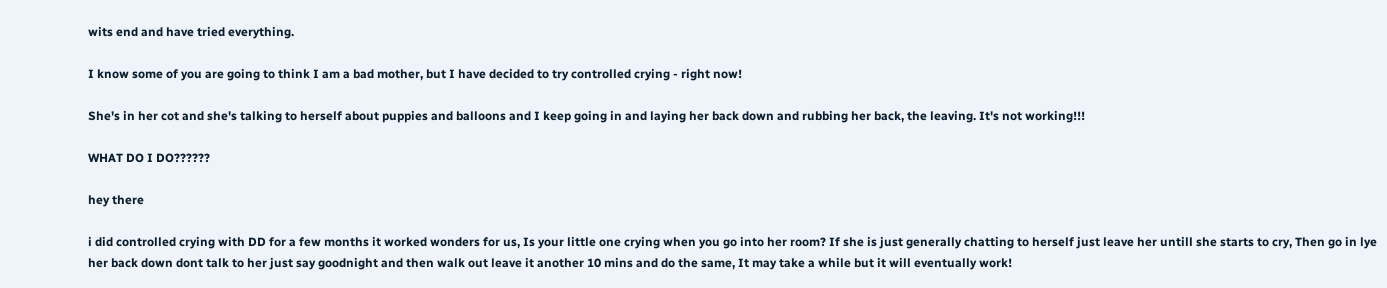wits end and have tried everything.

I know some of you are going to think I am a bad mother, but I have decided to try controlled crying - right now!

She's in her cot and she's talking to herself about puppies and balloons and I keep going in and laying her back down and rubbing her back, the leaving. It's not working!!!

WHAT DO I DO??????

hey there

i did controlled crying with DD for a few months it worked wonders for us, Is your little one crying when you go into her room? If she is just generally chatting to herself just leave her untill she starts to cry, Then go in lye her back down dont talk to her just say goodnight and then walk out leave it another 10 mins and do the same, It may take a while but it will eventually work!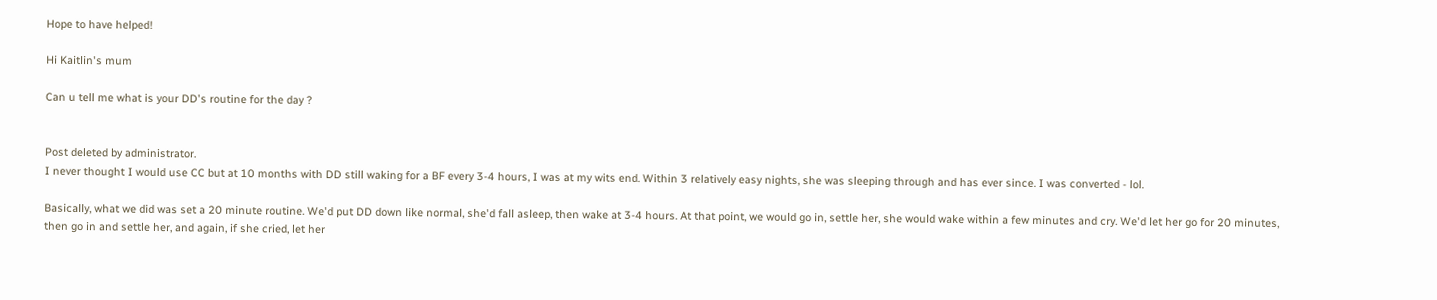Hope to have helped!

Hi Kaitlin's mum

Can u tell me what is your DD's routine for the day ?


Post deleted by administrator.
I never thought I would use CC but at 10 months with DD still waking for a BF every 3-4 hours, I was at my wits end. Within 3 relatively easy nights, she was sleeping through and has ever since. I was converted - lol.

Basically, what we did was set a 20 minute routine. We'd put DD down like normal, she'd fall asleep, then wake at 3-4 hours. At that point, we would go in, settle her, she would wake within a few minutes and cry. We'd let her go for 20 minutes, then go in and settle her, and again, if she cried, let her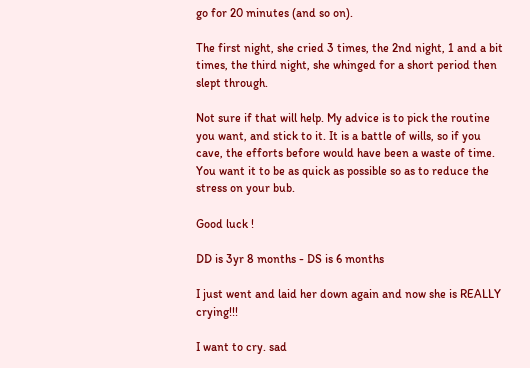go for 20 minutes (and so on).

The first night, she cried 3 times, the 2nd night, 1 and a bit times, the third night, she whinged for a short period then slept through.

Not sure if that will help. My advice is to pick the routine you want, and stick to it. It is a battle of wills, so if you cave, the efforts before would have been a waste of time. You want it to be as quick as possible so as to reduce the stress on your bub.

Good luck !

DD is 3yr 8 months - DS is 6 months

I just went and laid her down again and now she is REALLY crying!!!

I want to cry. sad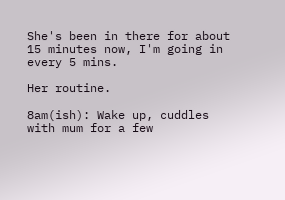She's been in there for about 15 minutes now, I'm going in every 5 mins.

Her routine.

8am(ish): Wake up, cuddles with mum for a few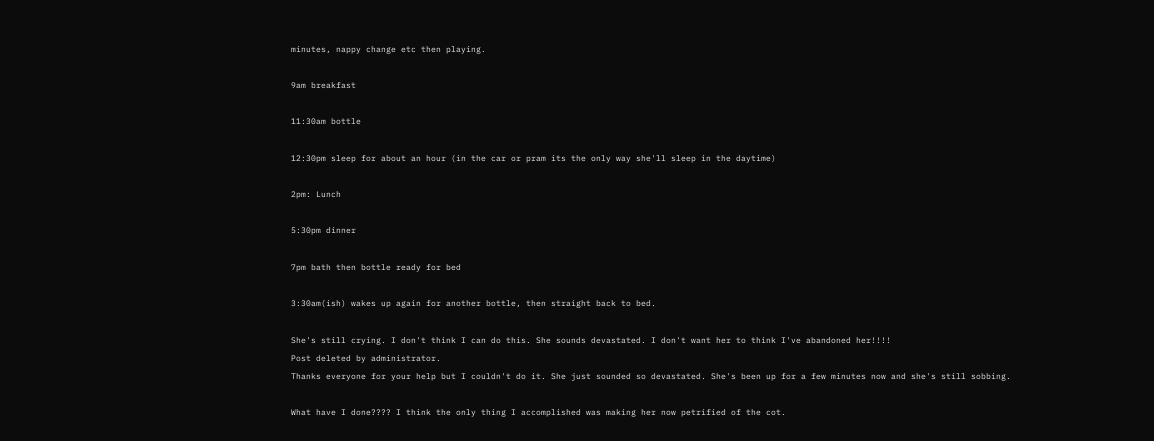minutes, nappy change etc then playing.

9am breakfast

11:30am bottle

12:30pm sleep for about an hour (in the car or pram its the only way she'll sleep in the daytime)

2pm: Lunch

5:30pm dinner

7pm bath then bottle ready for bed

3:30am(ish) wakes up again for another bottle, then straight back to bed.

She's still crying. I don't think I can do this. She sounds devastated. I don't want her to think I've abandoned her!!!!
Post deleted by administrator.
Thanks everyone for your help but I couldn't do it. She just sounded so devastated. She's been up for a few minutes now and she's still sobbing.

What have I done???? I think the only thing I accomplished was making her now petrified of the cot.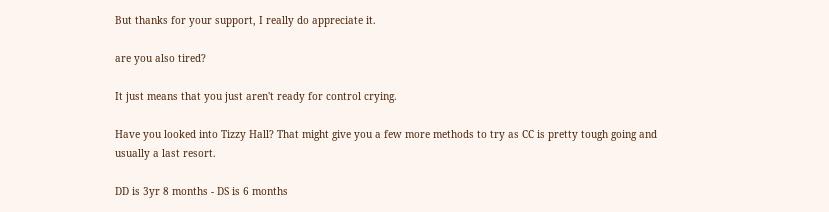But thanks for your support, I really do appreciate it.

are you also tired?

It just means that you just aren't ready for control crying.

Have you looked into Tizzy Hall? That might give you a few more methods to try as CC is pretty tough going and usually a last resort.

DD is 3yr 8 months - DS is 6 months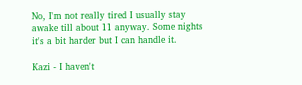No, I'm not really tired I usually stay awake till about 11 anyway. Some nights it's a bit harder but I can handle it.

Kazi - I haven't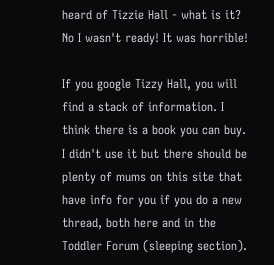heard of Tizzie Hall - what is it? No I wasn't ready! It was horrible!

If you google Tizzy Hall, you will find a stack of information. I think there is a book you can buy. I didn't use it but there should be plenty of mums on this site that have info for you if you do a new thread, both here and in the Toddler Forum (sleeping section).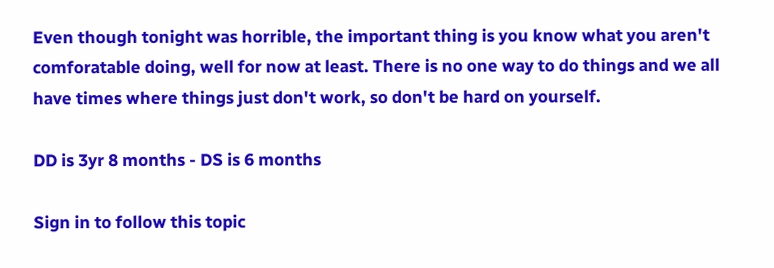Even though tonight was horrible, the important thing is you know what you aren't comforatable doing, well for now at least. There is no one way to do things and we all have times where things just don't work, so don't be hard on yourself.

DD is 3yr 8 months - DS is 6 months

Sign in to follow this topic